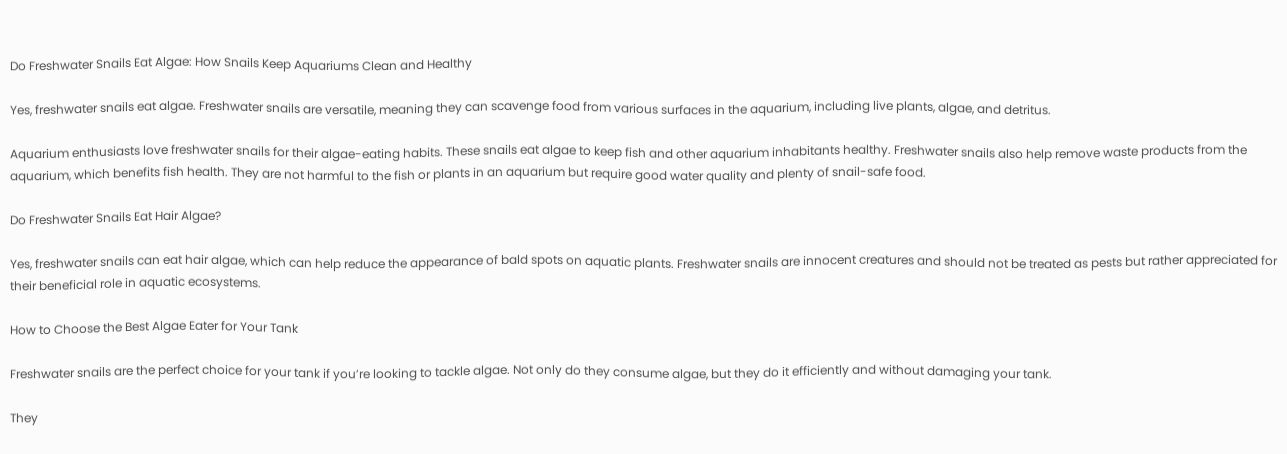Do Freshwater Snails Eat Algae: How Snails Keep Aquariums Clean and Healthy

Yes, freshwater snails eat algae. Freshwater snails are versatile, meaning they can scavenge food from various surfaces in the aquarium, including live plants, algae, and detritus.

Aquarium enthusiasts love freshwater snails for their algae-eating habits. These snails eat algae to keep fish and other aquarium inhabitants healthy. Freshwater snails also help remove waste products from the aquarium, which benefits fish health. They are not harmful to the fish or plants in an aquarium but require good water quality and plenty of snail-safe food.

Do Freshwater Snails Eat Hair Algae?

Yes, freshwater snails can eat hair algae, which can help reduce the appearance of bald spots on aquatic plants. Freshwater snails are innocent creatures and should not be treated as pests but rather appreciated for their beneficial role in aquatic ecosystems.

How to Choose the Best Algae Eater for Your Tank

Freshwater snails are the perfect choice for your tank if you’re looking to tackle algae. Not only do they consume algae, but they do it efficiently and without damaging your tank.

They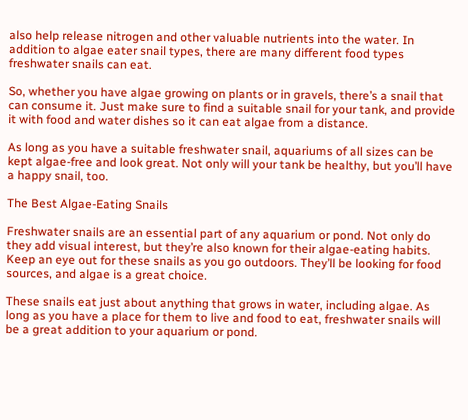also help release nitrogen and other valuable nutrients into the water. In addition to algae eater snail types, there are many different food types freshwater snails can eat.

So, whether you have algae growing on plants or in gravels, there’s a snail that can consume it. Just make sure to find a suitable snail for your tank, and provide it with food and water dishes so it can eat algae from a distance.

As long as you have a suitable freshwater snail, aquariums of all sizes can be kept algae-free and look great. Not only will your tank be healthy, but you’ll have a happy snail, too.

The Best Algae-Eating Snails

Freshwater snails are an essential part of any aquarium or pond. Not only do they add visual interest, but they’re also known for their algae-eating habits. Keep an eye out for these snails as you go outdoors. They’ll be looking for food sources, and algae is a great choice.

These snails eat just about anything that grows in water, including algae. As long as you have a place for them to live and food to eat, freshwater snails will be a great addition to your aquarium or pond.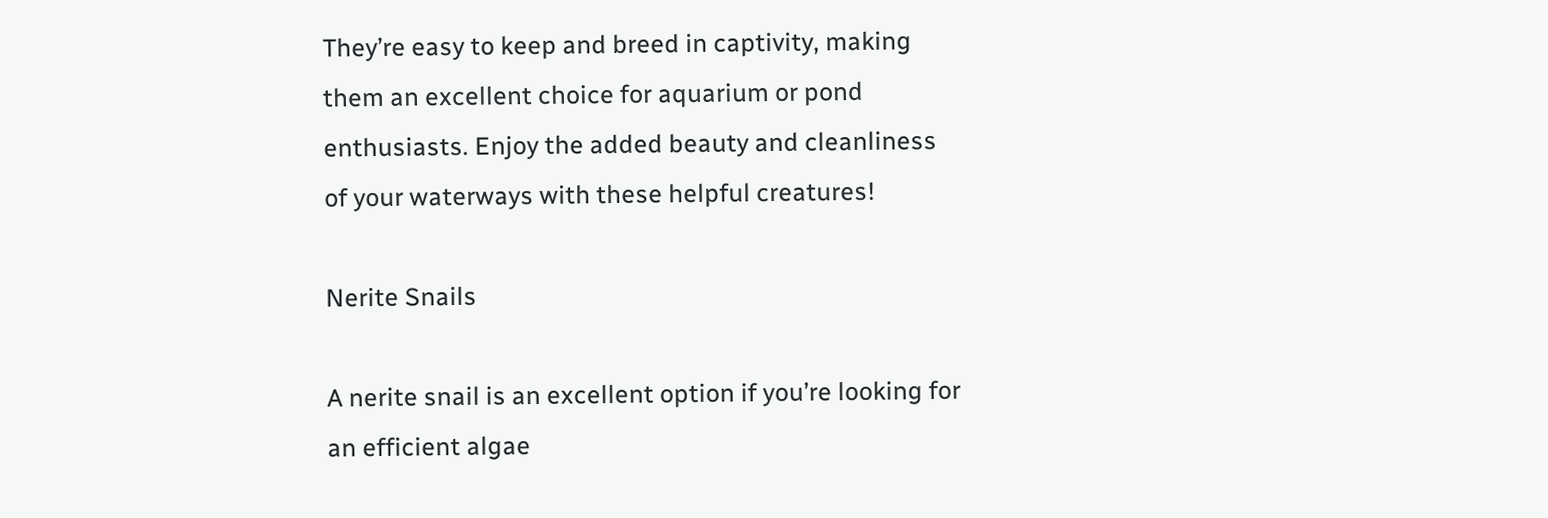They’re easy to keep and breed in captivity, making them an excellent choice for aquarium or pond enthusiasts. Enjoy the added beauty and cleanliness of your waterways with these helpful creatures!

Nerite Snails

A nerite snail is an excellent option if you’re looking for an efficient algae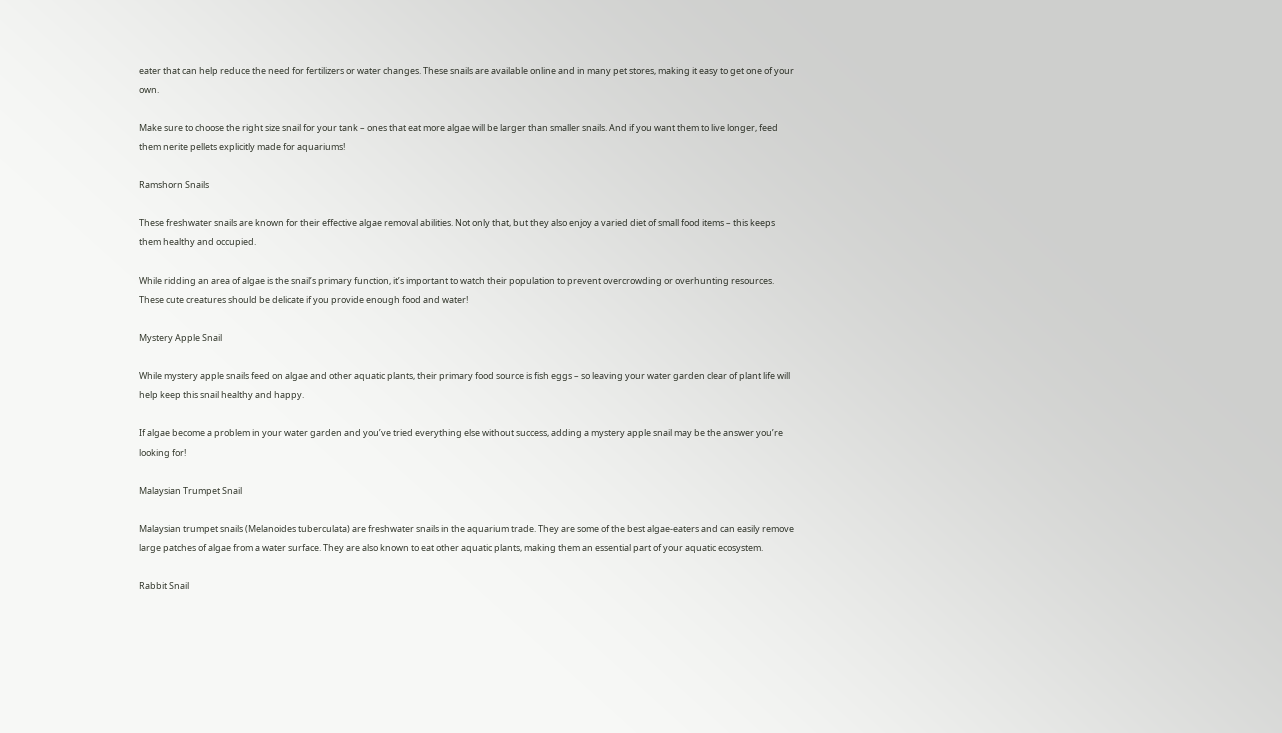eater that can help reduce the need for fertilizers or water changes. These snails are available online and in many pet stores, making it easy to get one of your own.

Make sure to choose the right size snail for your tank – ones that eat more algae will be larger than smaller snails. And if you want them to live longer, feed them nerite pellets explicitly made for aquariums!

Ramshorn Snails

These freshwater snails are known for their effective algae removal abilities. Not only that, but they also enjoy a varied diet of small food items – this keeps them healthy and occupied.

While ridding an area of algae is the snail’s primary function, it’s important to watch their population to prevent overcrowding or overhunting resources. These cute creatures should be delicate if you provide enough food and water!

Mystery Apple Snail

While mystery apple snails feed on algae and other aquatic plants, their primary food source is fish eggs – so leaving your water garden clear of plant life will help keep this snail healthy and happy.

If algae become a problem in your water garden and you’ve tried everything else without success, adding a mystery apple snail may be the answer you’re looking for!

Malaysian Trumpet Snail

Malaysian trumpet snails (Melanoides tuberculata) are freshwater snails in the aquarium trade. They are some of the best algae-eaters and can easily remove large patches of algae from a water surface. They are also known to eat other aquatic plants, making them an essential part of your aquatic ecosystem.

Rabbit Snail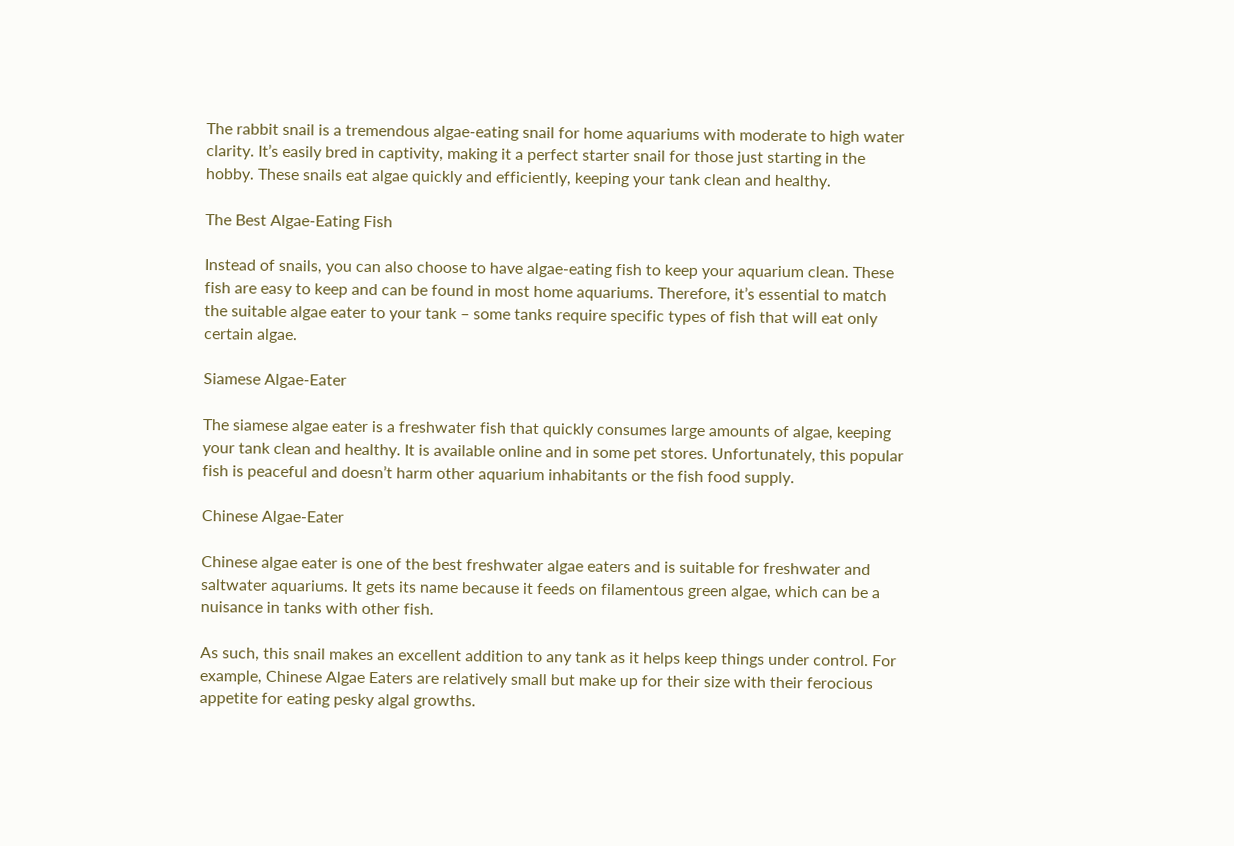The rabbit snail is a tremendous algae-eating snail for home aquariums with moderate to high water clarity. It’s easily bred in captivity, making it a perfect starter snail for those just starting in the hobby. These snails eat algae quickly and efficiently, keeping your tank clean and healthy.

The Best Algae-Eating Fish

Instead of snails, you can also choose to have algae-eating fish to keep your aquarium clean. These fish are easy to keep and can be found in most home aquariums. Therefore, it’s essential to match the suitable algae eater to your tank – some tanks require specific types of fish that will eat only certain algae.

Siamese Algae-Eater

The siamese algae eater is a freshwater fish that quickly consumes large amounts of algae, keeping your tank clean and healthy. It is available online and in some pet stores. Unfortunately, this popular fish is peaceful and doesn’t harm other aquarium inhabitants or the fish food supply.

Chinese Algae-Eater

Chinese algae eater is one of the best freshwater algae eaters and is suitable for freshwater and saltwater aquariums. It gets its name because it feeds on filamentous green algae, which can be a nuisance in tanks with other fish.

As such, this snail makes an excellent addition to any tank as it helps keep things under control. For example, Chinese Algae Eaters are relatively small but make up for their size with their ferocious appetite for eating pesky algal growths.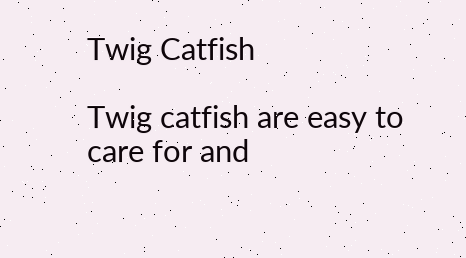Twig Catfish

Twig catfish are easy to care for and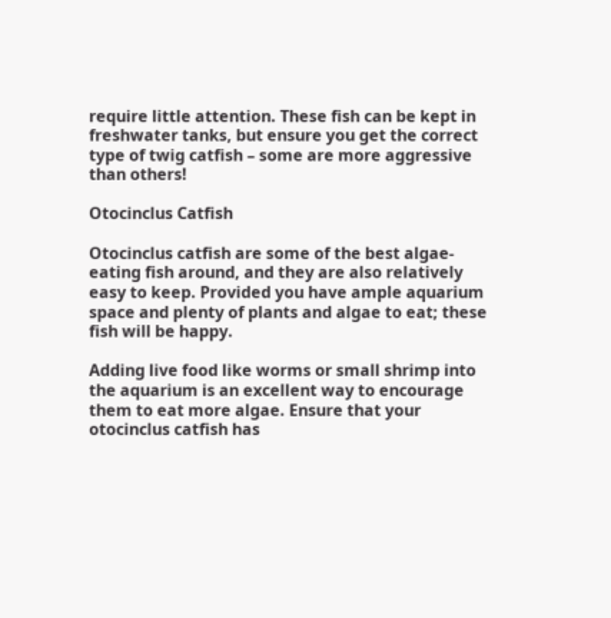require little attention. These fish can be kept in freshwater tanks, but ensure you get the correct type of twig catfish – some are more aggressive than others!

Otocinclus Catfish

Otocinclus catfish are some of the best algae-eating fish around, and they are also relatively easy to keep. Provided you have ample aquarium space and plenty of plants and algae to eat; these fish will be happy.

Adding live food like worms or small shrimp into the aquarium is an excellent way to encourage them to eat more algae. Ensure that your otocinclus catfish has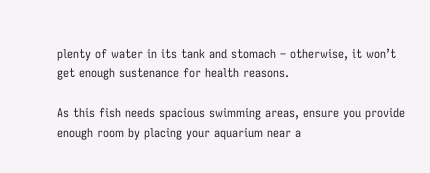plenty of water in its tank and stomach – otherwise, it won’t get enough sustenance for health reasons.

As this fish needs spacious swimming areas, ensure you provide enough room by placing your aquarium near a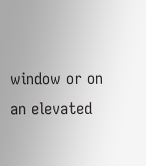window or on an elevated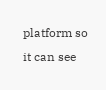platform so it can see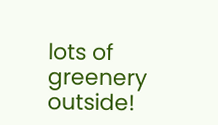lots of greenery outside!